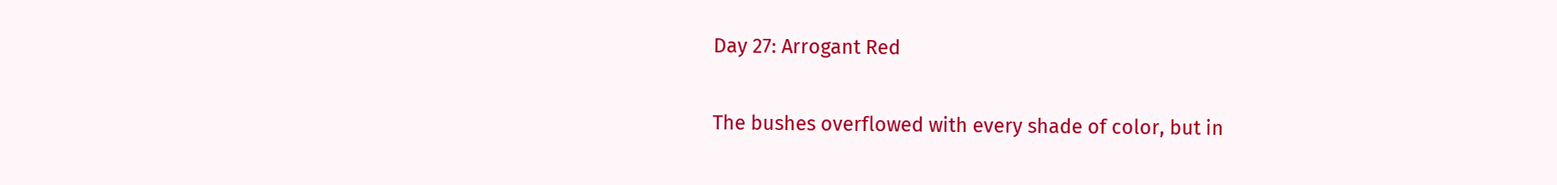Day 27: Arrogant Red

The bushes overflowed with every shade of color, but in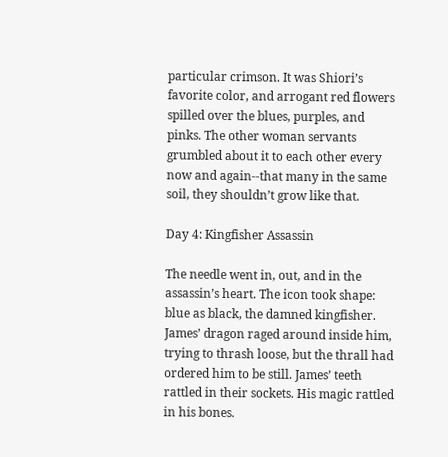particular crimson. It was Shiori’s favorite color, and arrogant red flowers spilled over the blues, purples, and pinks. The other woman servants grumbled about it to each other every now and again--that many in the same soil, they shouldn’t grow like that.

Day 4: Kingfisher Assassin

The needle went in, out, and in the assassin’s heart. The icon took shape: blue as black, the damned kingfisher. James’ dragon raged around inside him, trying to thrash loose, but the thrall had ordered him to be still. James’ teeth rattled in their sockets. His magic rattled in his bones.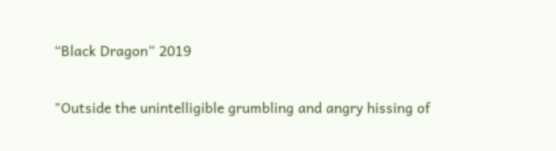“Black Dragon” 2019

"Outside the unintelligible grumbling and angry hissing of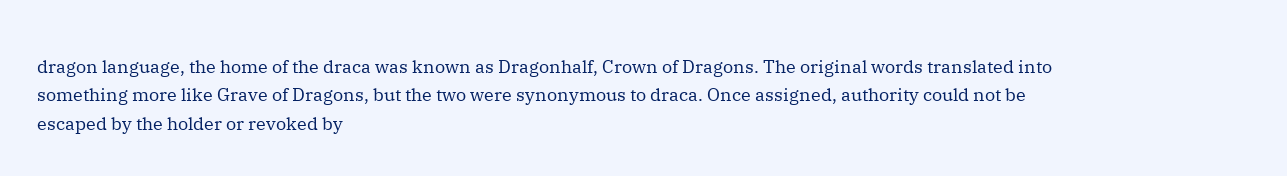dragon language, the home of the draca was known as Dragonhalf, Crown of Dragons. The original words translated into something more like Grave of Dragons, but the two were synonymous to draca. Once assigned, authority could not be escaped by the holder or revoked by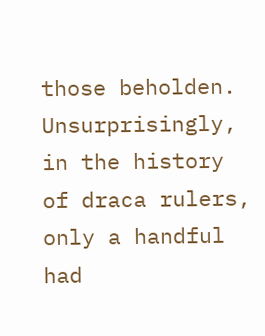those beholden. Unsurprisingly, in the history of draca rulers, only a handful had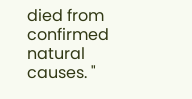died from confirmed natural causes. "